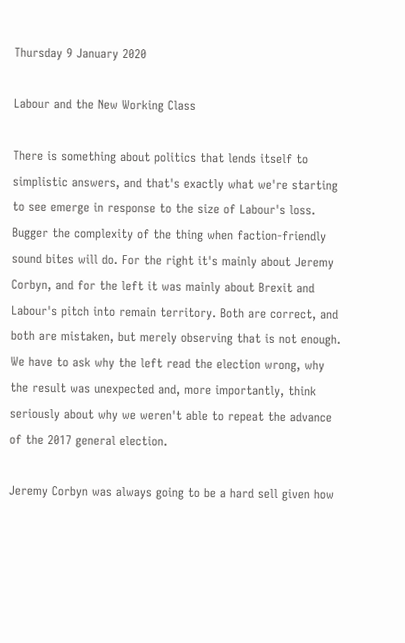Thursday 9 January 2020

Labour and the New Working Class

There is something about politics that lends itself to simplistic answers, and that's exactly what we're starting to see emerge in response to the size of Labour's loss. Bugger the complexity of the thing when faction-friendly sound bites will do. For the right it's mainly about Jeremy Corbyn, and for the left it was mainly about Brexit and Labour's pitch into remain territory. Both are correct, and both are mistaken, but merely observing that is not enough. We have to ask why the left read the election wrong, why the result was unexpected and, more importantly, think seriously about why we weren't able to repeat the advance of the 2017 general election.

Jeremy Corbyn was always going to be a hard sell given how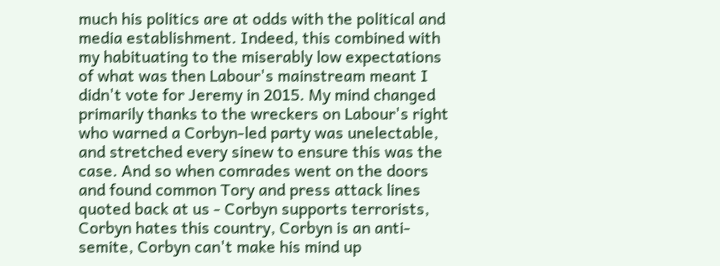much his politics are at odds with the political and media establishment. Indeed, this combined with my habituating to the miserably low expectations of what was then Labour's mainstream meant I didn't vote for Jeremy in 2015. My mind changed primarily thanks to the wreckers on Labour's right who warned a Corbyn-led party was unelectable, and stretched every sinew to ensure this was the case. And so when comrades went on the doors and found common Tory and press attack lines quoted back at us - Corbyn supports terrorists, Corbyn hates this country, Corbyn is an anti-semite, Corbyn can't make his mind up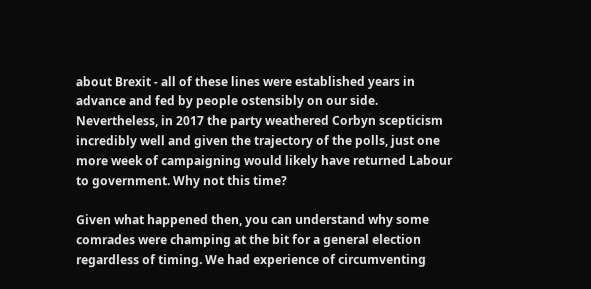about Brexit - all of these lines were established years in advance and fed by people ostensibly on our side. Nevertheless, in 2017 the party weathered Corbyn scepticism incredibly well and given the trajectory of the polls, just one more week of campaigning would likely have returned Labour to government. Why not this time?

Given what happened then, you can understand why some comrades were champing at the bit for a general election regardless of timing. We had experience of circumventing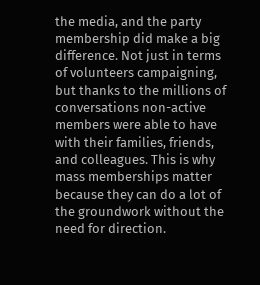the media, and the party membership did make a big difference. Not just in terms of volunteers campaigning, but thanks to the millions of conversations non-active members were able to have with their families, friends, and colleagues. This is why mass memberships matter because they can do a lot of the groundwork without the need for direction.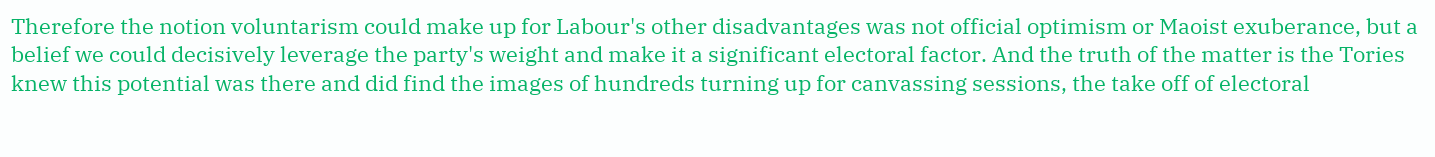Therefore the notion voluntarism could make up for Labour's other disadvantages was not official optimism or Maoist exuberance, but a belief we could decisively leverage the party's weight and make it a significant electoral factor. And the truth of the matter is the Tories knew this potential was there and did find the images of hundreds turning up for canvassing sessions, the take off of electoral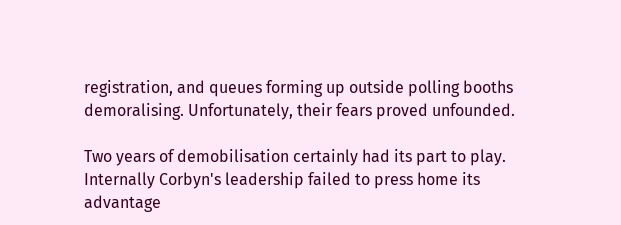registration, and queues forming up outside polling booths demoralising. Unfortunately, their fears proved unfounded.

Two years of demobilisation certainly had its part to play. Internally Corbyn's leadership failed to press home its advantage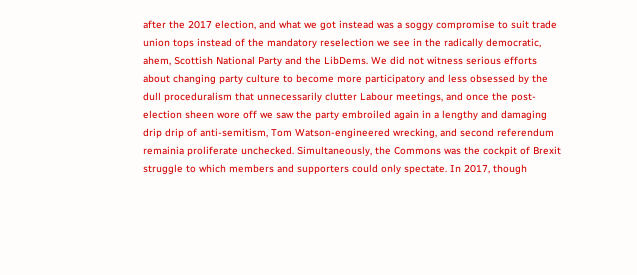after the 2017 election, and what we got instead was a soggy compromise to suit trade union tops instead of the mandatory reselection we see in the radically democratic, ahem, Scottish National Party and the LibDems. We did not witness serious efforts about changing party culture to become more participatory and less obsessed by the dull proceduralism that unnecessarily clutter Labour meetings, and once the post-election sheen wore off we saw the party embroiled again in a lengthy and damaging drip drip of anti-semitism, Tom Watson-engineered wrecking, and second referendum remainia proliferate unchecked. Simultaneously, the Commons was the cockpit of Brexit struggle to which members and supporters could only spectate. In 2017, though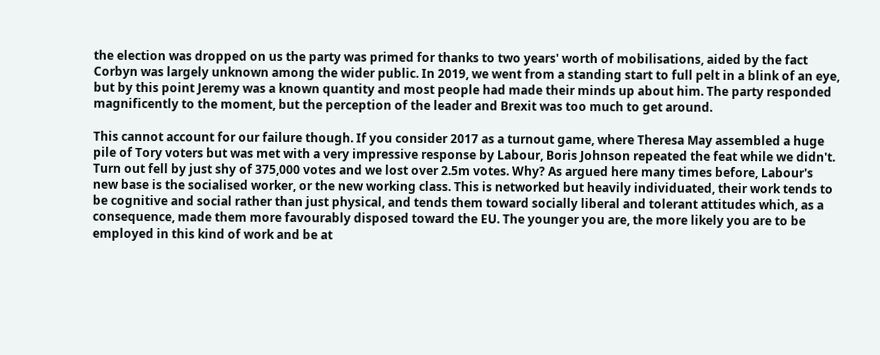the election was dropped on us the party was primed for thanks to two years' worth of mobilisations, aided by the fact Corbyn was largely unknown among the wider public. In 2019, we went from a standing start to full pelt in a blink of an eye, but by this point Jeremy was a known quantity and most people had made their minds up about him. The party responded magnificently to the moment, but the perception of the leader and Brexit was too much to get around.

This cannot account for our failure though. If you consider 2017 as a turnout game, where Theresa May assembled a huge pile of Tory voters but was met with a very impressive response by Labour, Boris Johnson repeated the feat while we didn't. Turn out fell by just shy of 375,000 votes and we lost over 2.5m votes. Why? As argued here many times before, Labour's new base is the socialised worker, or the new working class. This is networked but heavily individuated, their work tends to be cognitive and social rather than just physical, and tends them toward socially liberal and tolerant attitudes which, as a consequence, made them more favourably disposed toward the EU. The younger you are, the more likely you are to be employed in this kind of work and be at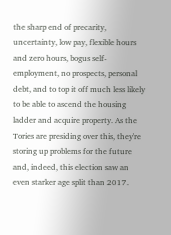the sharp end of precarity, uncertainty, low pay, flexible hours and zero hours, bogus self-employment, no prospects, personal debt, and to top it off much less likely to be able to ascend the housing ladder and acquire property. As the Tories are presiding over this, they're storing up problems for the future and, indeed, this election saw an even starker age split than 2017.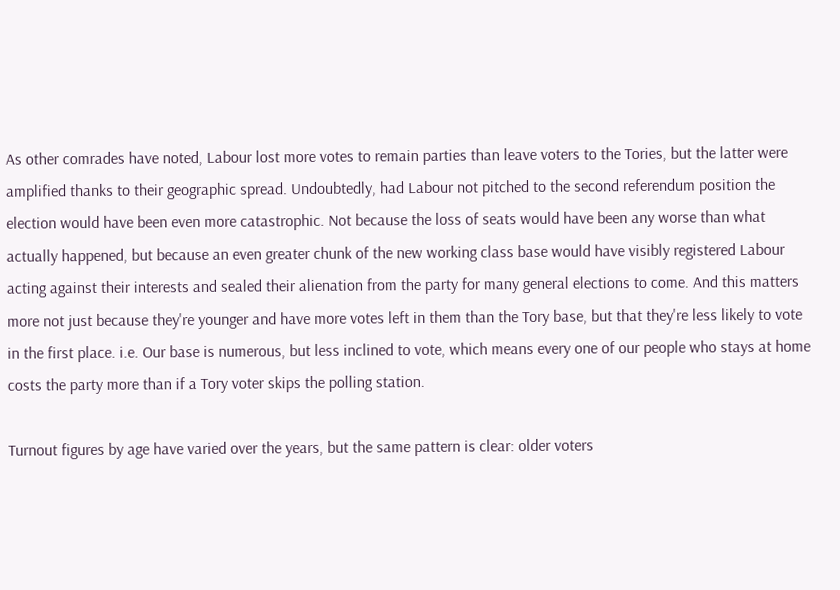As other comrades have noted, Labour lost more votes to remain parties than leave voters to the Tories, but the latter were amplified thanks to their geographic spread. Undoubtedly, had Labour not pitched to the second referendum position the election would have been even more catastrophic. Not because the loss of seats would have been any worse than what actually happened, but because an even greater chunk of the new working class base would have visibly registered Labour acting against their interests and sealed their alienation from the party for many general elections to come. And this matters more not just because they're younger and have more votes left in them than the Tory base, but that they're less likely to vote in the first place. i.e. Our base is numerous, but less inclined to vote, which means every one of our people who stays at home costs the party more than if a Tory voter skips the polling station.

Turnout figures by age have varied over the years, but the same pattern is clear: older voters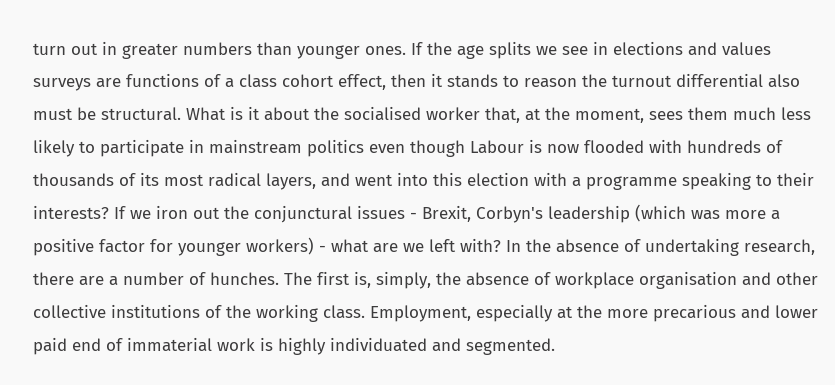turn out in greater numbers than younger ones. If the age splits we see in elections and values surveys are functions of a class cohort effect, then it stands to reason the turnout differential also must be structural. What is it about the socialised worker that, at the moment, sees them much less likely to participate in mainstream politics even though Labour is now flooded with hundreds of thousands of its most radical layers, and went into this election with a programme speaking to their interests? If we iron out the conjunctural issues - Brexit, Corbyn's leadership (which was more a positive factor for younger workers) - what are we left with? In the absence of undertaking research, there are a number of hunches. The first is, simply, the absence of workplace organisation and other collective institutions of the working class. Employment, especially at the more precarious and lower paid end of immaterial work is highly individuated and segmented.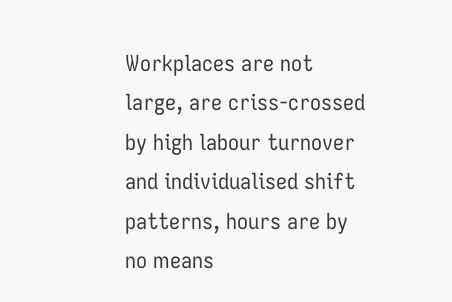Workplaces are not large, are criss-crossed by high labour turnover and individualised shift patterns, hours are by no means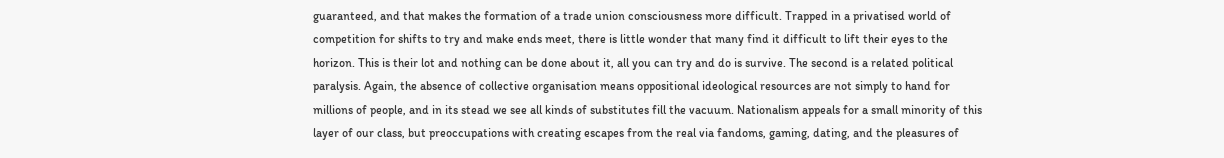guaranteed, and that makes the formation of a trade union consciousness more difficult. Trapped in a privatised world of competition for shifts to try and make ends meet, there is little wonder that many find it difficult to lift their eyes to the horizon. This is their lot and nothing can be done about it, all you can try and do is survive. The second is a related political paralysis. Again, the absence of collective organisation means oppositional ideological resources are not simply to hand for millions of people, and in its stead we see all kinds of substitutes fill the vacuum. Nationalism appeals for a small minority of this layer of our class, but preoccupations with creating escapes from the real via fandoms, gaming, dating, and the pleasures of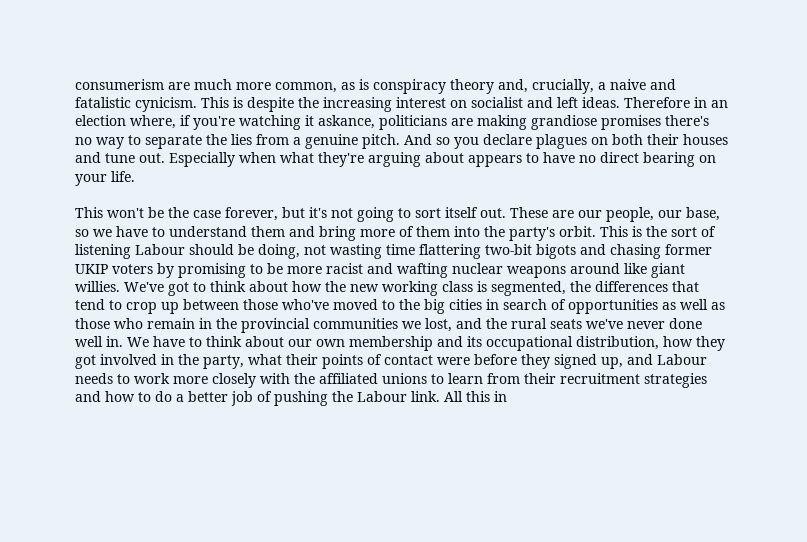consumerism are much more common, as is conspiracy theory and, crucially, a naive and fatalistic cynicism. This is despite the increasing interest on socialist and left ideas. Therefore in an election where, if you're watching it askance, politicians are making grandiose promises there's no way to separate the lies from a genuine pitch. And so you declare plagues on both their houses and tune out. Especially when what they're arguing about appears to have no direct bearing on your life.

This won't be the case forever, but it's not going to sort itself out. These are our people, our base, so we have to understand them and bring more of them into the party's orbit. This is the sort of listening Labour should be doing, not wasting time flattering two-bit bigots and chasing former UKIP voters by promising to be more racist and wafting nuclear weapons around like giant willies. We've got to think about how the new working class is segmented, the differences that tend to crop up between those who've moved to the big cities in search of opportunities as well as those who remain in the provincial communities we lost, and the rural seats we've never done well in. We have to think about our own membership and its occupational distribution, how they got involved in the party, what their points of contact were before they signed up, and Labour needs to work more closely with the affiliated unions to learn from their recruitment strategies and how to do a better job of pushing the Labour link. All this in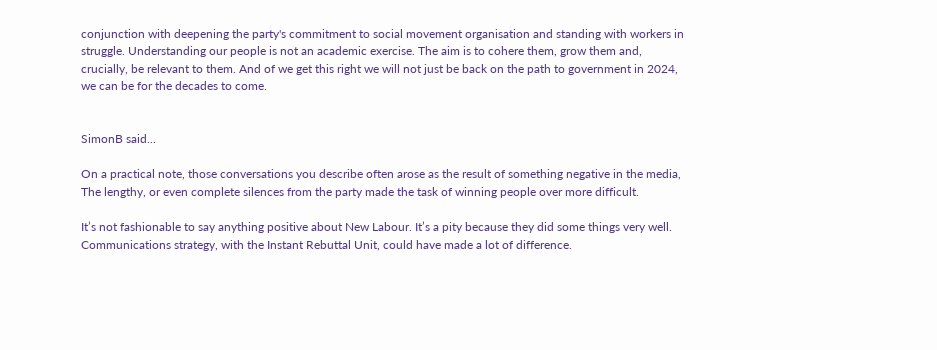conjunction with deepening the party's commitment to social movement organisation and standing with workers in struggle. Understanding our people is not an academic exercise. The aim is to cohere them, grow them and, crucially, be relevant to them. And of we get this right we will not just be back on the path to government in 2024, we can be for the decades to come.


SimonB said...

On a practical note, those conversations you describe often arose as the result of something negative in the media, The lengthy, or even complete silences from the party made the task of winning people over more difficult.

It’s not fashionable to say anything positive about New Labour. It’s a pity because they did some things very well. Communications strategy, with the Instant Rebuttal Unit, could have made a lot of difference.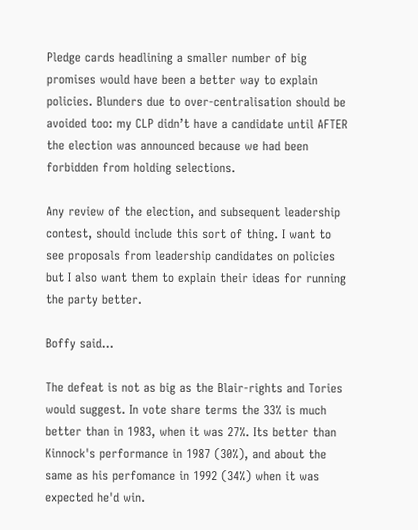Pledge cards headlining a smaller number of big promises would have been a better way to explain policies. Blunders due to over-centralisation should be avoided too: my CLP didn’t have a candidate until AFTER the election was announced because we had been forbidden from holding selections.

Any review of the election, and subsequent leadership contest, should include this sort of thing. I want to see proposals from leadership candidates on policies but I also want them to explain their ideas for running the party better.

Boffy said...

The defeat is not as big as the Blair-rights and Tories would suggest. In vote share terms the 33% is much better than in 1983, when it was 27%. Its better than Kinnock's performance in 1987 (30%), and about the same as his perfomance in 1992 (34%) when it was expected he'd win.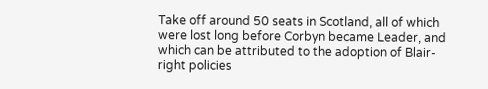Take off around 50 seats in Scotland, all of which were lost long before Corbyn became Leader, and which can be attributed to the adoption of Blair-right policies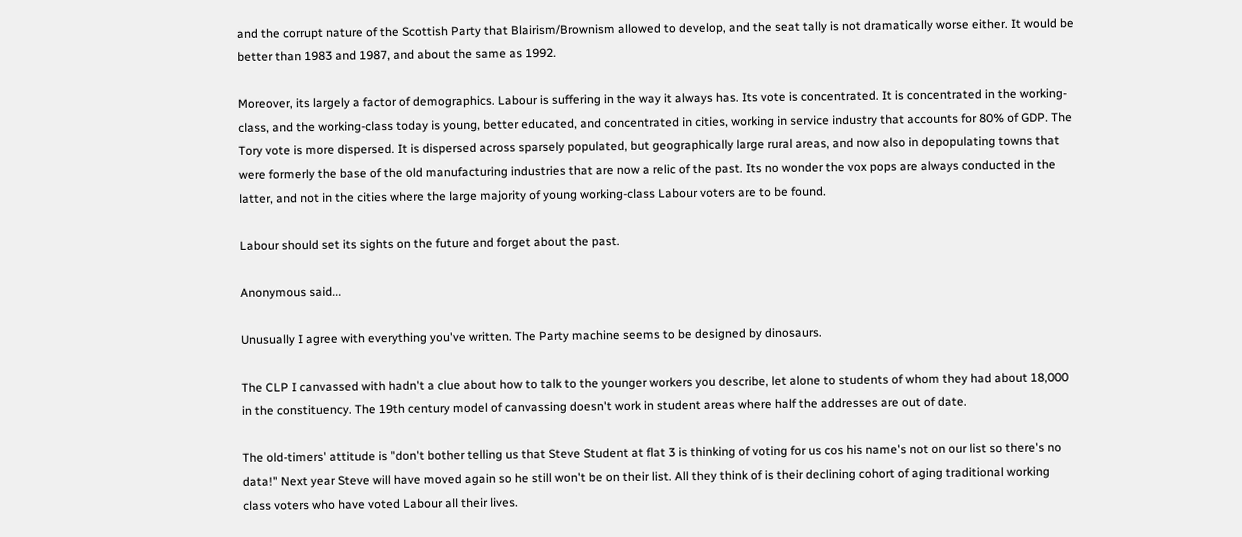and the corrupt nature of the Scottish Party that Blairism/Brownism allowed to develop, and the seat tally is not dramatically worse either. It would be better than 1983 and 1987, and about the same as 1992.

Moreover, its largely a factor of demographics. Labour is suffering in the way it always has. Its vote is concentrated. It is concentrated in the working-class, and the working-class today is young, better educated, and concentrated in cities, working in service industry that accounts for 80% of GDP. The Tory vote is more dispersed. It is dispersed across sparsely populated, but geographically large rural areas, and now also in depopulating towns that were formerly the base of the old manufacturing industries that are now a relic of the past. Its no wonder the vox pops are always conducted in the latter, and not in the cities where the large majority of young working-class Labour voters are to be found.

Labour should set its sights on the future and forget about the past.

Anonymous said...

Unusually I agree with everything you've written. The Party machine seems to be designed by dinosaurs.

The CLP I canvassed with hadn't a clue about how to talk to the younger workers you describe, let alone to students of whom they had about 18,000 in the constituency. The 19th century model of canvassing doesn't work in student areas where half the addresses are out of date.

The old-timers' attitude is "don't bother telling us that Steve Student at flat 3 is thinking of voting for us cos his name's not on our list so there's no data!" Next year Steve will have moved again so he still won't be on their list. All they think of is their declining cohort of aging traditional working class voters who have voted Labour all their lives.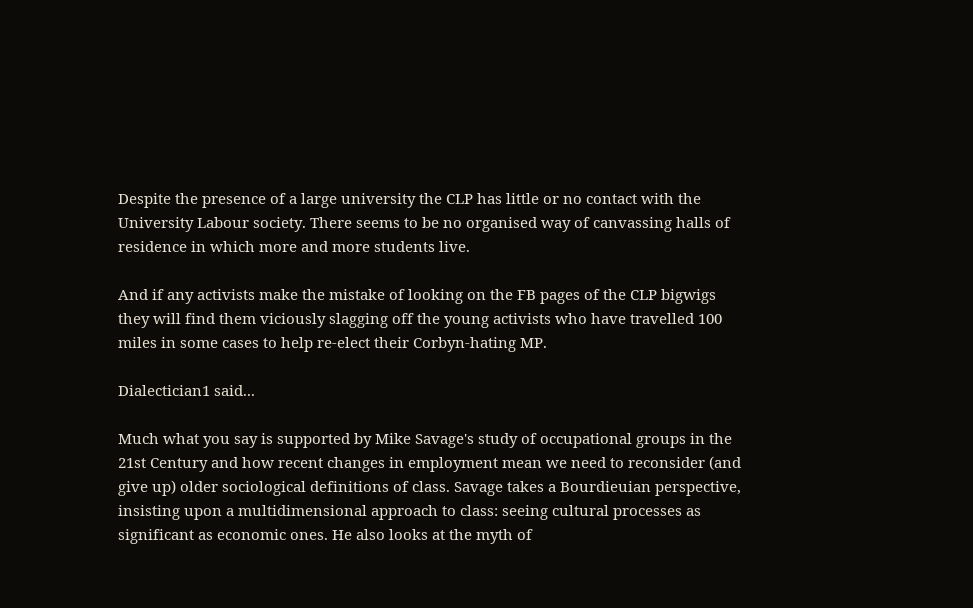Despite the presence of a large university the CLP has little or no contact with the University Labour society. There seems to be no organised way of canvassing halls of residence in which more and more students live.

And if any activists make the mistake of looking on the FB pages of the CLP bigwigs they will find them viciously slagging off the young activists who have travelled 100 miles in some cases to help re-elect their Corbyn-hating MP.

Dialectician1 said...

Much what you say is supported by Mike Savage's study of occupational groups in the 21st Century and how recent changes in employment mean we need to reconsider (and give up) older sociological definitions of class. Savage takes a Bourdieuian perspective, insisting upon a multidimensional approach to class: seeing cultural processes as significant as economic ones. He also looks at the myth of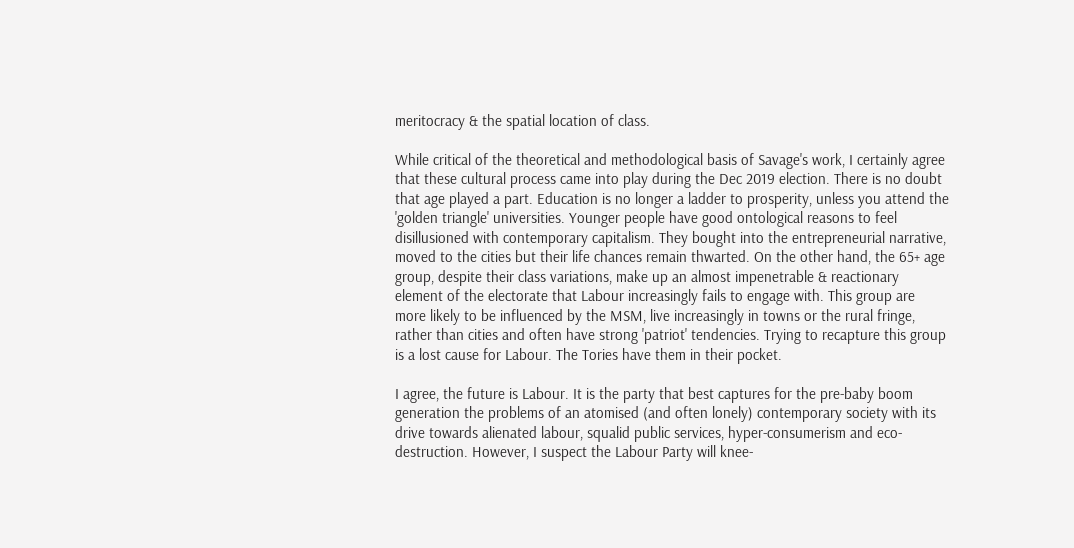meritocracy & the spatial location of class.

While critical of the theoretical and methodological basis of Savage's work, I certainly agree that these cultural process came into play during the Dec 2019 election. There is no doubt that age played a part. Education is no longer a ladder to prosperity, unless you attend the 'golden triangle' universities. Younger people have good ontological reasons to feel disillusioned with contemporary capitalism. They bought into the entrepreneurial narrative, moved to the cities but their life chances remain thwarted. On the other hand, the 65+ age group, despite their class variations, make up an almost impenetrable & reactionary element of the electorate that Labour increasingly fails to engage with. This group are more likely to be influenced by the MSM, live increasingly in towns or the rural fringe, rather than cities and often have strong 'patriot' tendencies. Trying to recapture this group is a lost cause for Labour. The Tories have them in their pocket.

I agree, the future is Labour. It is the party that best captures for the pre-baby boom generation the problems of an atomised (and often lonely) contemporary society with its drive towards alienated labour, squalid public services, hyper-consumerism and eco-destruction. However, I suspect the Labour Party will knee-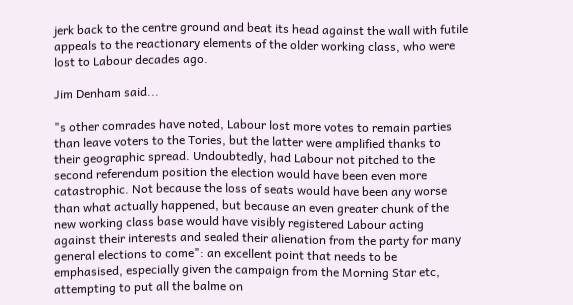jerk back to the centre ground and beat its head against the wall with futile appeals to the reactionary elements of the older working class, who were lost to Labour decades ago.

Jim Denham said...

"s other comrades have noted, Labour lost more votes to remain parties than leave voters to the Tories, but the latter were amplified thanks to their geographic spread. Undoubtedly, had Labour not pitched to the second referendum position the election would have been even more catastrophic. Not because the loss of seats would have been any worse than what actually happened, but because an even greater chunk of the new working class base would have visibly registered Labour acting against their interests and sealed their alienation from the party for many general elections to come": an excellent point that needs to be emphasised, especially given the campaign from the Morning Star etc, attempting to put all the balme on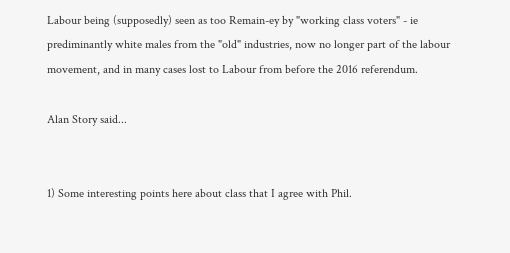Labour being (supposedly) seen as too Remain-ey by "working class voters" - ie prediminantly white males from the "old" industries, now no longer part of the labour movement, and in many cases lost to Labour from before the 2016 referendum.

Alan Story said...


1) Some interesting points here about class that I agree with Phil.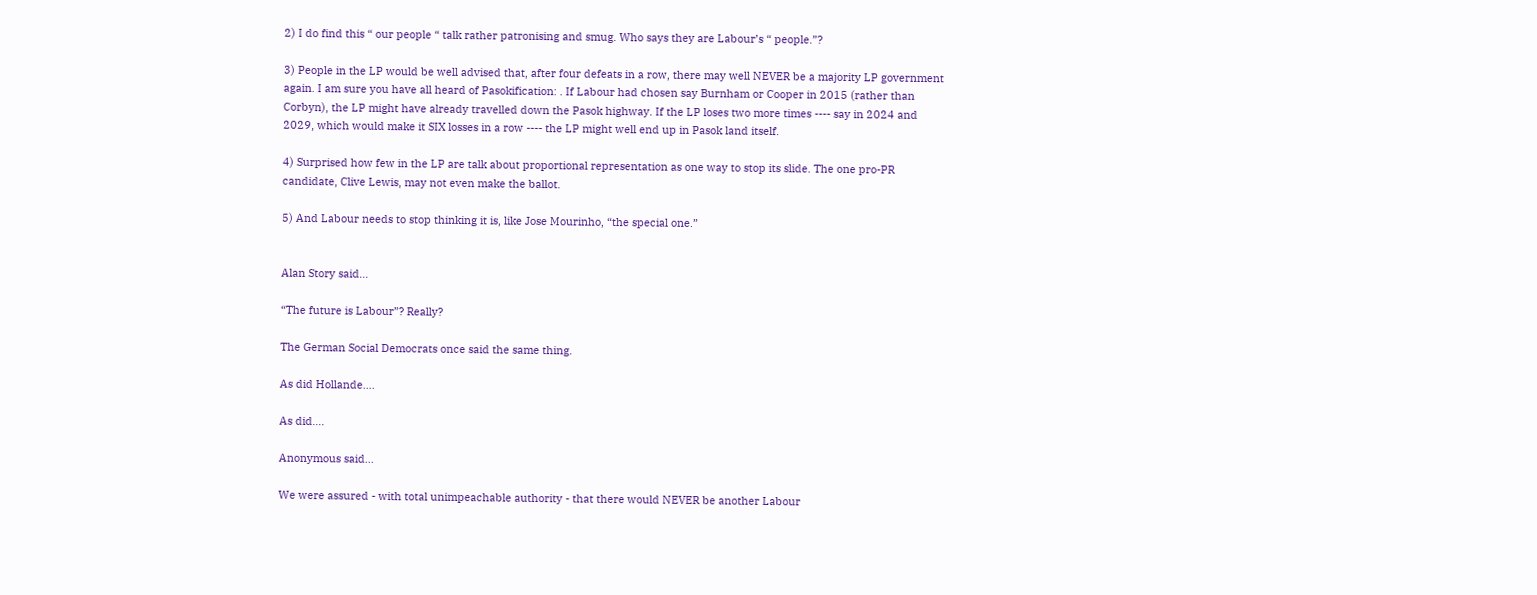2) I do find this “ our people “ talk rather patronising and smug. Who says they are Labour’s “ people.”?

3) People in the LP would be well advised that, after four defeats in a row, there may well NEVER be a majority LP government again. I am sure you have all heard of Pasokification: . If Labour had chosen say Burnham or Cooper in 2015 (rather than Corbyn), the LP might have already travelled down the Pasok highway. If the LP loses two more times ---- say in 2024 and 2029, which would make it SIX losses in a row ---- the LP might well end up in Pasok land itself.

4) Surprised how few in the LP are talk about proportional representation as one way to stop its slide. The one pro-PR candidate, Clive Lewis, may not even make the ballot.

5) And Labour needs to stop thinking it is, like Jose Mourinho, “the special one.”


Alan Story said...

“The future is Labour”? Really?

The German Social Democrats once said the same thing.

As did Hollande….

As did….

Anonymous said...

We were assured - with total unimpeachable authority - that there would NEVER be another Labour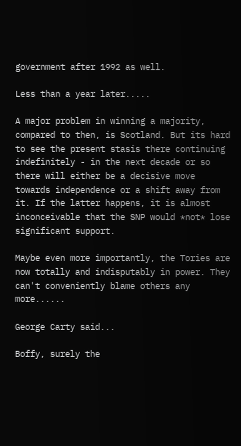government after 1992 as well.

Less than a year later.....

A major problem in winning a majority, compared to then, is Scotland. But its hard to see the present stasis there continuing indefinitely - in the next decade or so there will either be a decisive move towards independence or a shift away from it. If the latter happens, it is almost inconceivable that the SNP would *not* lose significant support.

Maybe even more importantly, the Tories are now totally and indisputably in power. They can't conveniently blame others any more......

George Carty said...

Boffy, surely the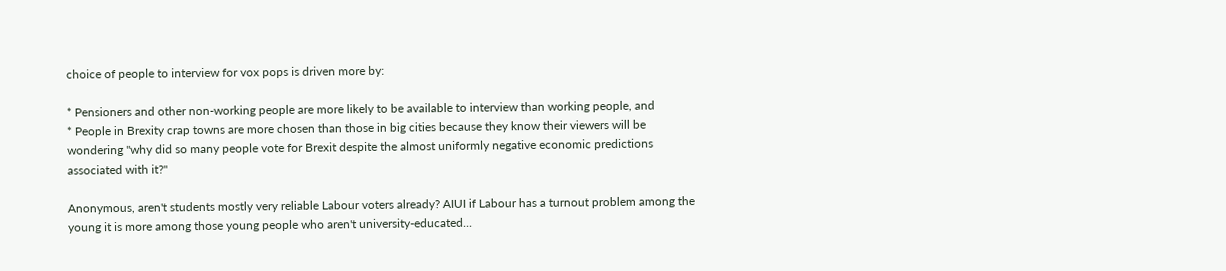choice of people to interview for vox pops is driven more by:

* Pensioners and other non-working people are more likely to be available to interview than working people, and
* People in Brexity crap towns are more chosen than those in big cities because they know their viewers will be wondering "why did so many people vote for Brexit despite the almost uniformly negative economic predictions associated with it?"

Anonymous, aren't students mostly very reliable Labour voters already? AIUI if Labour has a turnout problem among the young it is more among those young people who aren't university-educated...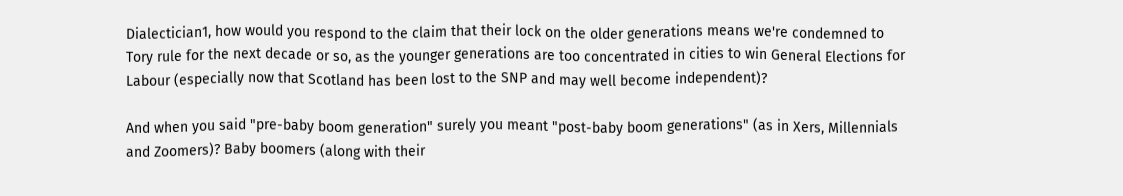Dialectician1, how would you respond to the claim that their lock on the older generations means we're condemned to Tory rule for the next decade or so, as the younger generations are too concentrated in cities to win General Elections for Labour (especially now that Scotland has been lost to the SNP and may well become independent)?

And when you said "pre-baby boom generation" surely you meant "post-baby boom generations" (as in Xers, Millennials and Zoomers)? Baby boomers (along with their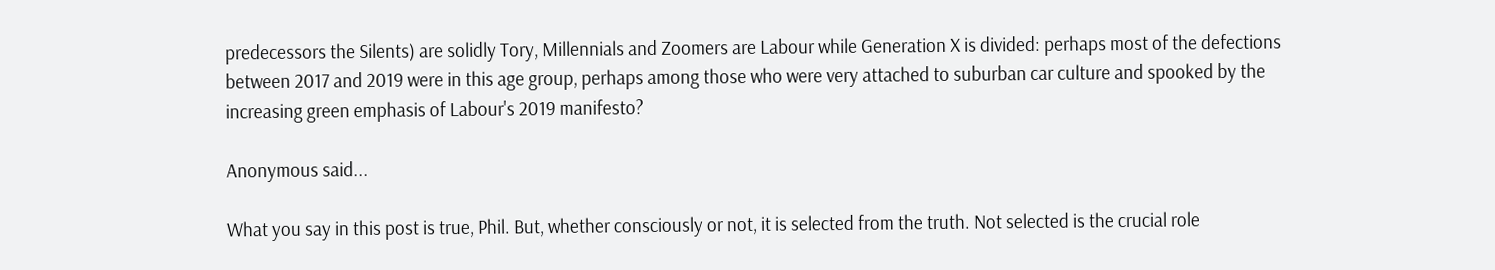predecessors the Silents) are solidly Tory, Millennials and Zoomers are Labour while Generation X is divided: perhaps most of the defections between 2017 and 2019 were in this age group, perhaps among those who were very attached to suburban car culture and spooked by the increasing green emphasis of Labour's 2019 manifesto?

Anonymous said...

What you say in this post is true, Phil. But, whether consciously or not, it is selected from the truth. Not selected is the crucial role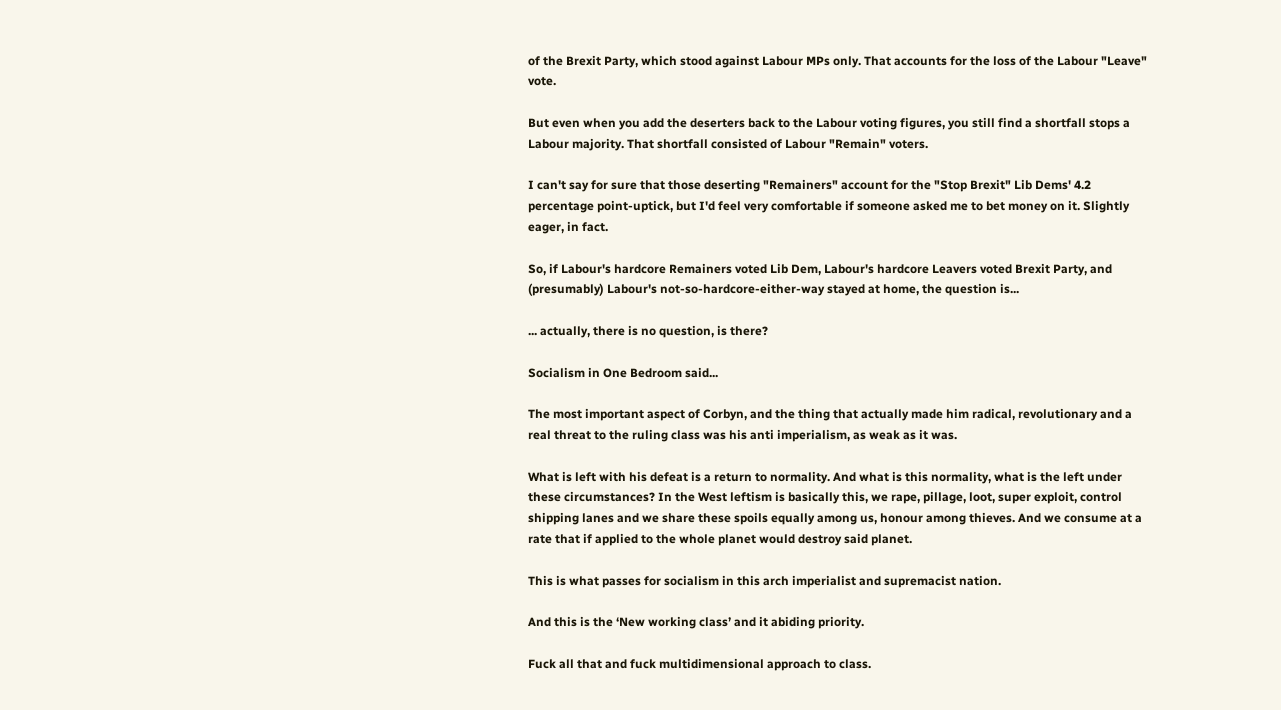of the Brexit Party, which stood against Labour MPs only. That accounts for the loss of the Labour "Leave" vote.

But even when you add the deserters back to the Labour voting figures, you still find a shortfall stops a Labour majority. That shortfall consisted of Labour "Remain" voters.

I can't say for sure that those deserting "Remainers" account for the "Stop Brexit" Lib Dems' 4.2 percentage point-uptick, but I'd feel very comfortable if someone asked me to bet money on it. Slightly eager, in fact.

So, if Labour's hardcore Remainers voted Lib Dem, Labour's hardcore Leavers voted Brexit Party, and (presumably) Labour's not-so-hardcore-either-way stayed at home, the question is...

... actually, there is no question, is there?

Socialism in One Bedroom said...

The most important aspect of Corbyn, and the thing that actually made him radical, revolutionary and a real threat to the ruling class was his anti imperialism, as weak as it was.

What is left with his defeat is a return to normality. And what is this normality, what is the left under these circumstances? In the West leftism is basically this, we rape, pillage, loot, super exploit, control shipping lanes and we share these spoils equally among us, honour among thieves. And we consume at a rate that if applied to the whole planet would destroy said planet.

This is what passes for socialism in this arch imperialist and supremacist nation.

And this is the ‘New working class’ and it abiding priority.

Fuck all that and fuck multidimensional approach to class.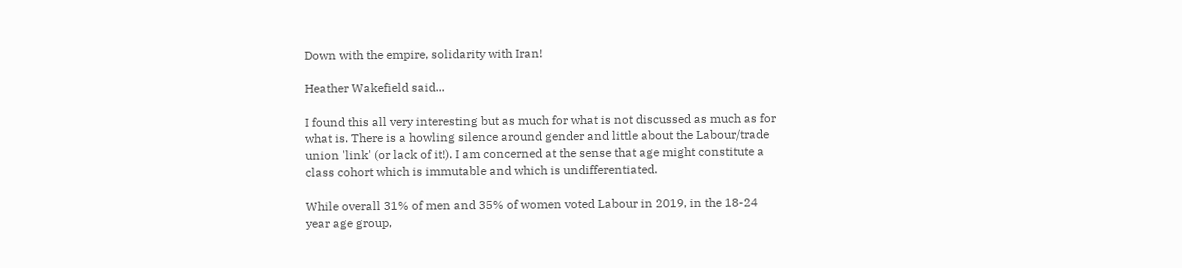Down with the empire, solidarity with Iran!

Heather Wakefield said...

I found this all very interesting but as much for what is not discussed as much as for what is. There is a howling silence around gender and little about the Labour/trade union 'link' (or lack of it!). I am concerned at the sense that age might constitute a class cohort which is immutable and which is undifferentiated.

While overall 31% of men and 35% of women voted Labour in 2019, in the 18-24 year age group,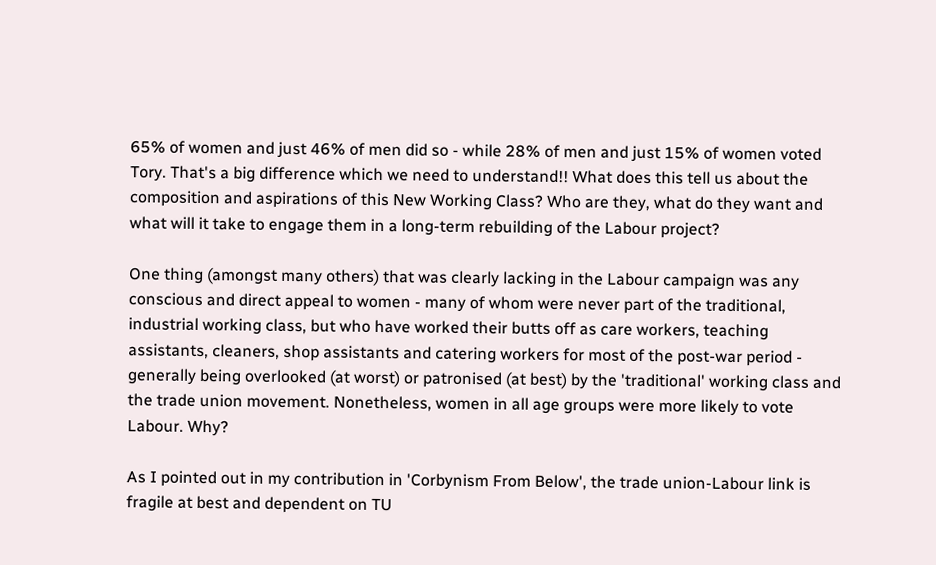65% of women and just 46% of men did so - while 28% of men and just 15% of women voted Tory. That's a big difference which we need to understand!! What does this tell us about the composition and aspirations of this New Working Class? Who are they, what do they want and what will it take to engage them in a long-term rebuilding of the Labour project?

One thing (amongst many others) that was clearly lacking in the Labour campaign was any conscious and direct appeal to women - many of whom were never part of the traditional, industrial working class, but who have worked their butts off as care workers, teaching assistants, cleaners, shop assistants and catering workers for most of the post-war period - generally being overlooked (at worst) or patronised (at best) by the 'traditional' working class and the trade union movement. Nonetheless, women in all age groups were more likely to vote Labour. Why?

As I pointed out in my contribution in 'Corbynism From Below', the trade union-Labour link is fragile at best and dependent on TU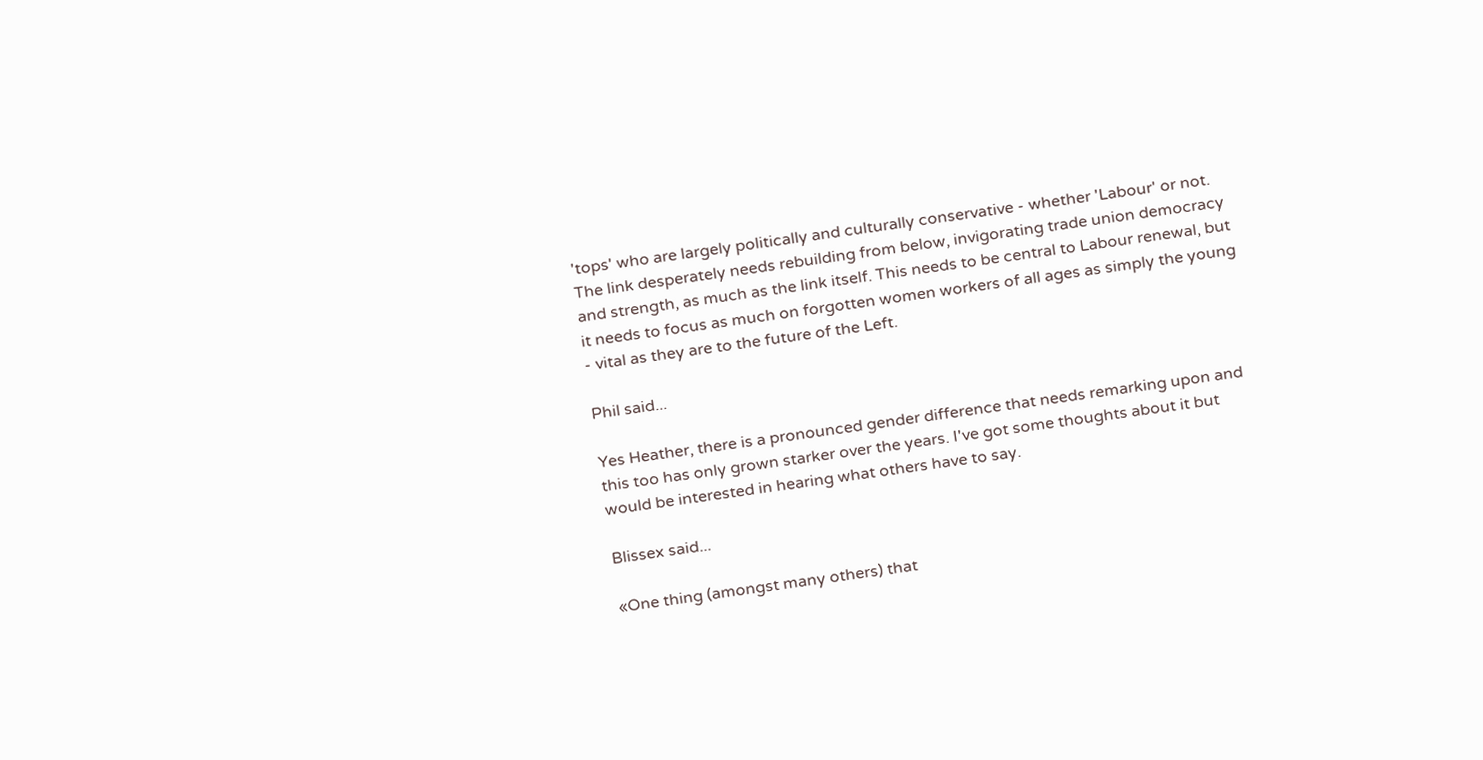'tops' who are largely politically and culturally conservative - whether 'Labour' or not. The link desperately needs rebuilding from below, invigorating trade union democracy and strength, as much as the link itself. This needs to be central to Labour renewal, but it needs to focus as much on forgotten women workers of all ages as simply the young - vital as they are to the future of the Left.

Phil said...

Yes Heather, there is a pronounced gender difference that needs remarking upon and this too has only grown starker over the years. I've got some thoughts about it but would be interested in hearing what others have to say.

Blissex said...

«One thing (amongst many others) that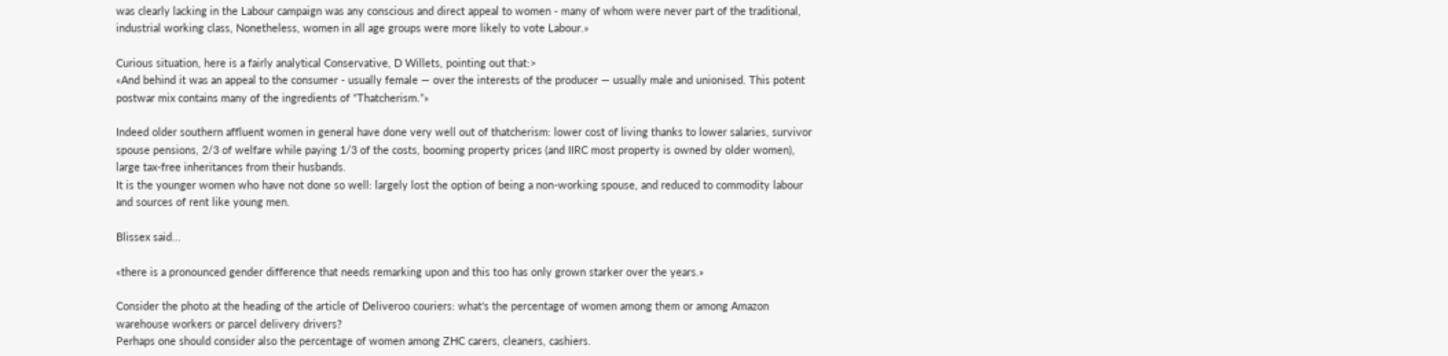was clearly lacking in the Labour campaign was any conscious and direct appeal to women - many of whom were never part of the traditional, industrial working class, Nonetheless, women in all age groups were more likely to vote Labour.»

Curious situation, here is a fairly analytical Conservative, D Willets, pointing out that:>
«And behind it was an appeal to the consumer - usually female — over the interests of the producer — usually male and unionised. This potent postwar mix contains many of the ingredients of “Thatcherism.”»

Indeed older southern affluent women in general have done very well out of thatcherism: lower cost of living thanks to lower salaries, survivor spouse pensions, 2/3 of welfare while paying 1/3 of the costs, booming property prices (and IIRC most property is owned by older women), large tax-free inheritances from their husbands.
It is the younger women who have not done so well: largely lost the option of being a non-working spouse, and reduced to commodity labour and sources of rent like young men.

Blissex said...

«there is a pronounced gender difference that needs remarking upon and this too has only grown starker over the years.»

Consider the photo at the heading of the article of Deliveroo couriers: what's the percentage of women among them or among Amazon warehouse workers or parcel delivery drivers?
Perhaps one should consider also the percentage of women among ZHC carers, cleaners, cashiers.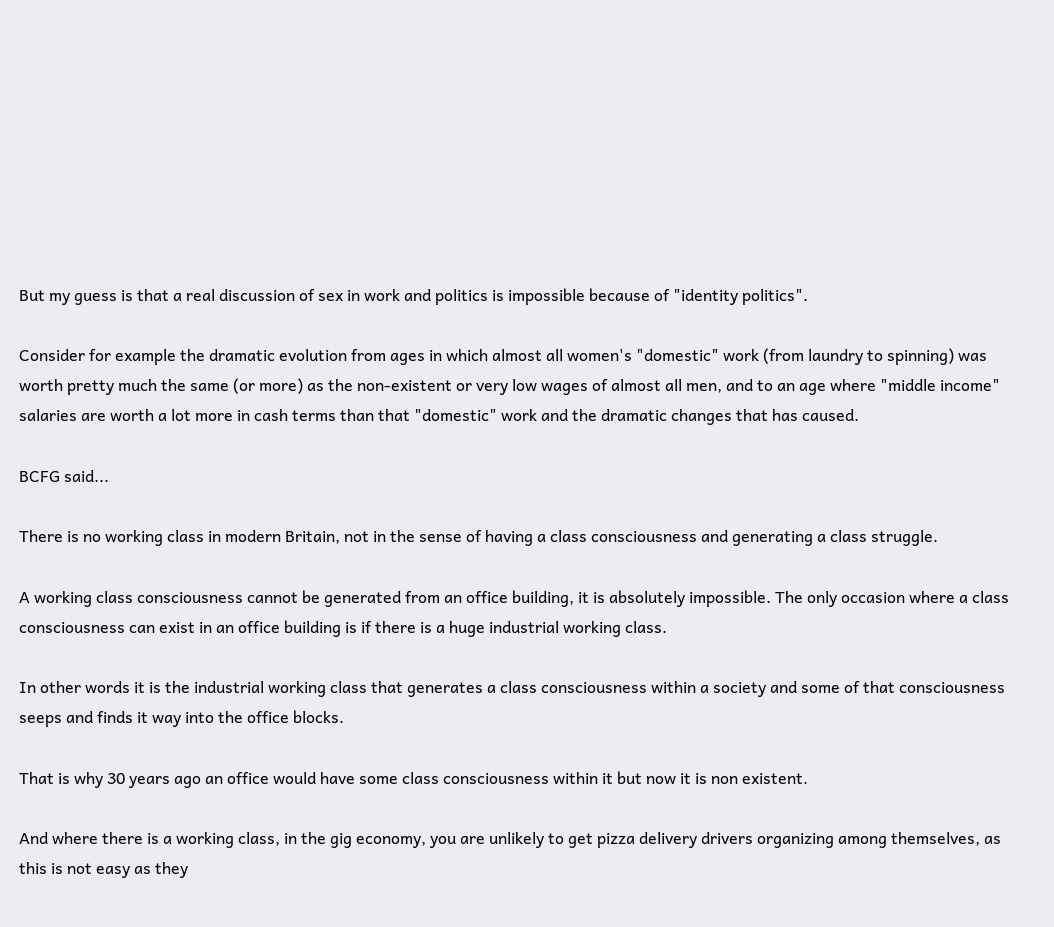But my guess is that a real discussion of sex in work and politics is impossible because of "identity politics".

Consider for example the dramatic evolution from ages in which almost all women's "domestic" work (from laundry to spinning) was worth pretty much the same (or more) as the non-existent or very low wages of almost all men, and to an age where "middle income" salaries are worth a lot more in cash terms than that "domestic" work and the dramatic changes that has caused.

BCFG said...

There is no working class in modern Britain, not in the sense of having a class consciousness and generating a class struggle.

A working class consciousness cannot be generated from an office building, it is absolutely impossible. The only occasion where a class consciousness can exist in an office building is if there is a huge industrial working class.

In other words it is the industrial working class that generates a class consciousness within a society and some of that consciousness seeps and finds it way into the office blocks.

That is why 30 years ago an office would have some class consciousness within it but now it is non existent.

And where there is a working class, in the gig economy, you are unlikely to get pizza delivery drivers organizing among themselves, as this is not easy as they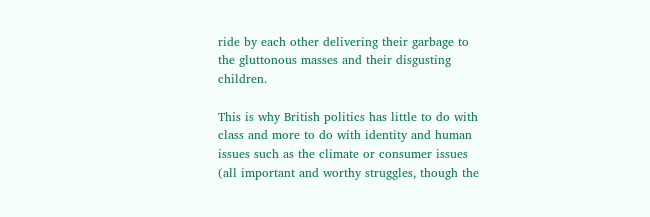ride by each other delivering their garbage to the gluttonous masses and their disgusting children.

This is why British politics has little to do with class and more to do with identity and human issues such as the climate or consumer issues (all important and worthy struggles, though the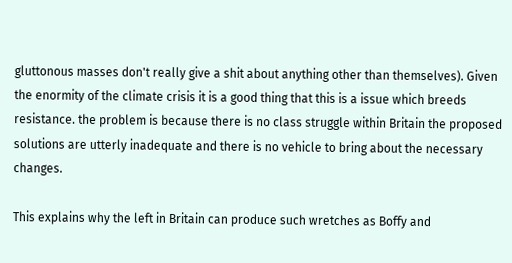gluttonous masses don't really give a shit about anything other than themselves). Given the enormity of the climate crisis it is a good thing that this is a issue which breeds resistance. the problem is because there is no class struggle within Britain the proposed solutions are utterly inadequate and there is no vehicle to bring about the necessary changes.

This explains why the left in Britain can produce such wretches as Boffy and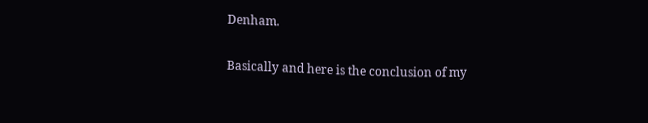Denham.

Basically and here is the conclusion of my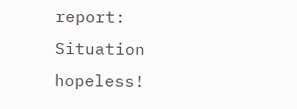report: Situation hopeless!